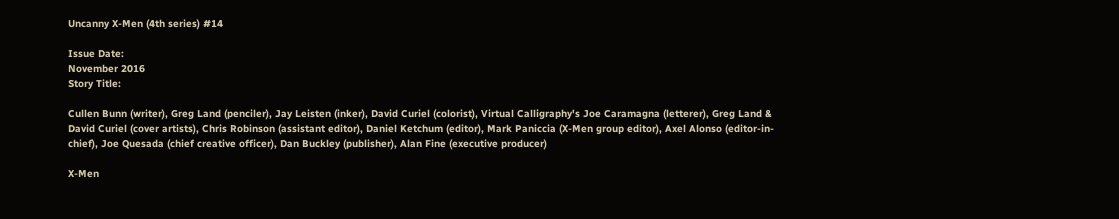Uncanny X-Men (4th series) #14

Issue Date:
November 2016
Story Title:

Cullen Bunn (writer), Greg Land (penciler), Jay Leisten (inker), David Curiel (colorist), Virtual Calligraphy's Joe Caramagna (letterer), Greg Land & David Curiel (cover artists), Chris Robinson (assistant editor), Daniel Ketchum (editor), Mark Paniccia (X-Men group editor), Axel Alonso (editor-in-chief), Joe Quesada (chief creative officer), Dan Buckley (publisher), Alan Fine (executive producer)

X-Men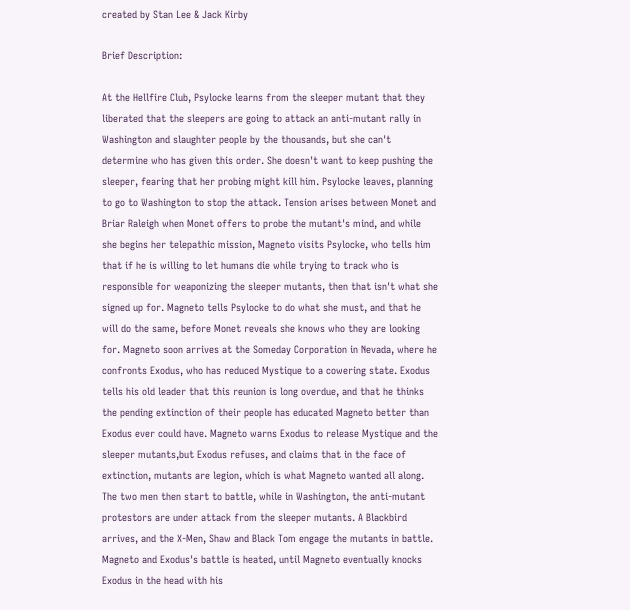created by Stan Lee & Jack Kirby

Brief Description:

At the Hellfire Club, Psylocke learns from the sleeper mutant that they liberated that the sleepers are going to attack an anti-mutant rally in Washington and slaughter people by the thousands, but she can't determine who has given this order. She doesn't want to keep pushing the sleeper, fearing that her probing might kill him. Psylocke leaves, planning to go to Washington to stop the attack. Tension arises between Monet and Briar Raleigh when Monet offers to probe the mutant's mind, and while she begins her telepathic mission, Magneto visits Psylocke, who tells him that if he is willing to let humans die while trying to track who is responsible for weaponizing the sleeper mutants, then that isn't what she signed up for. Magneto tells Psylocke to do what she must, and that he will do the same, before Monet reveals she knows who they are looking for. Magneto soon arrives at the Someday Corporation in Nevada, where he confronts Exodus, who has reduced Mystique to a cowering state. Exodus tells his old leader that this reunion is long overdue, and that he thinks the pending extinction of their people has educated Magneto better than Exodus ever could have. Magneto warns Exodus to release Mystique and the sleeper mutants,but Exodus refuses, and claims that in the face of extinction, mutants are legion, which is what Magneto wanted all along. The two men then start to battle, while in Washington, the anti-mutant protestors are under attack from the sleeper mutants. A Blackbird arrives, and the X-Men, Shaw and Black Tom engage the mutants in battle. Magneto and Exodus's battle is heated, until Magneto eventually knocks Exodus in the head with his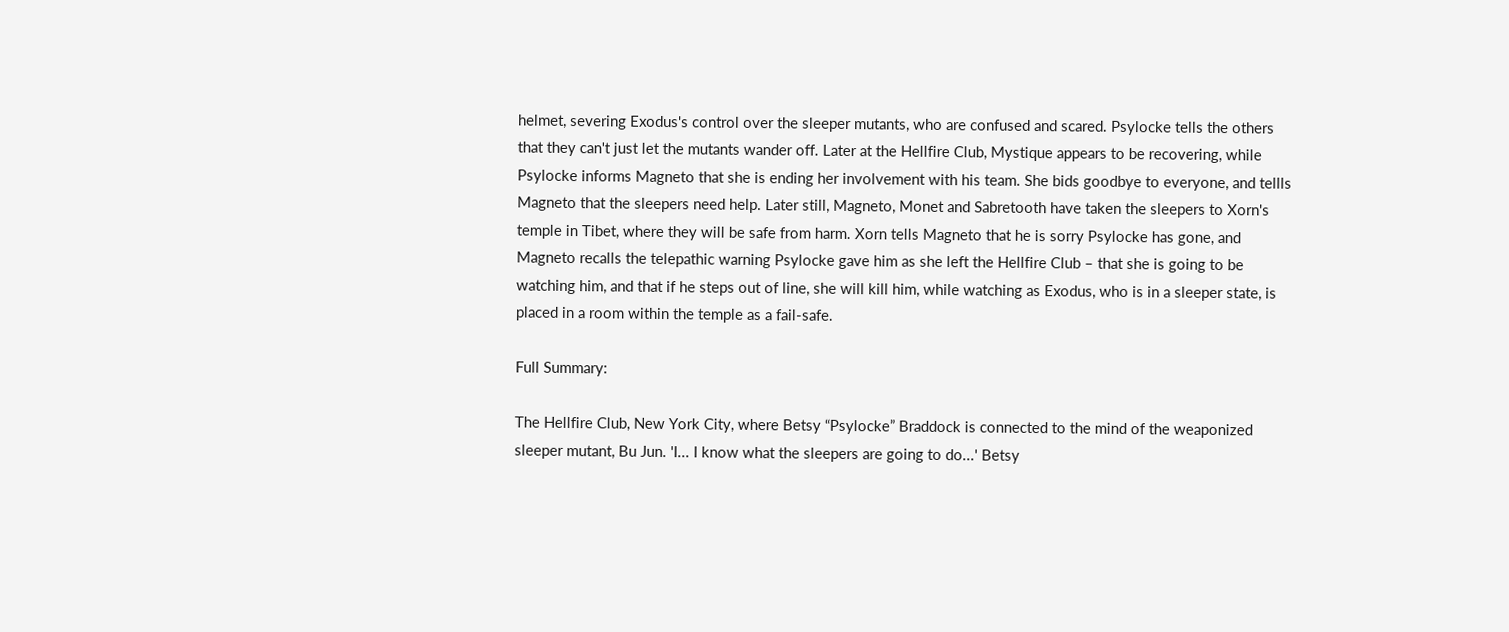helmet, severing Exodus's control over the sleeper mutants, who are confused and scared. Psylocke tells the others that they can't just let the mutants wander off. Later at the Hellfire Club, Mystique appears to be recovering, while Psylocke informs Magneto that she is ending her involvement with his team. She bids goodbye to everyone, and tellls Magneto that the sleepers need help. Later still, Magneto, Monet and Sabretooth have taken the sleepers to Xorn's temple in Tibet, where they will be safe from harm. Xorn tells Magneto that he is sorry Psylocke has gone, and Magneto recalls the telepathic warning Psylocke gave him as she left the Hellfire Club – that she is going to be watching him, and that if he steps out of line, she will kill him, while watching as Exodus, who is in a sleeper state, is placed in a room within the temple as a fail-safe.

Full Summary:

The Hellfire Club, New York City, where Betsy “Psylocke” Braddock is connected to the mind of the weaponized sleeper mutant, Bu Jun. 'I... I know what the sleepers are going to do...' Betsy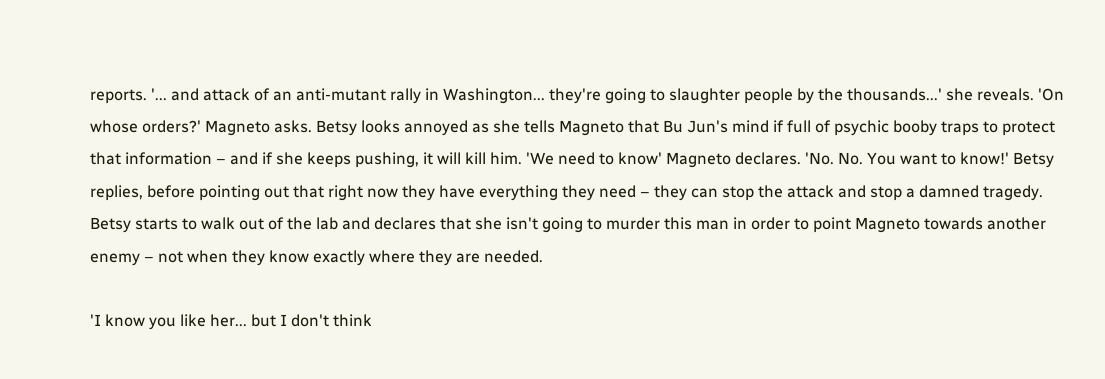reports. '... and attack of an anti-mutant rally in Washington... they're going to slaughter people by the thousands...' she reveals. 'On whose orders?' Magneto asks. Betsy looks annoyed as she tells Magneto that Bu Jun's mind if full of psychic booby traps to protect that information – and if she keeps pushing, it will kill him. 'We need to know' Magneto declares. 'No. No. You want to know!' Betsy replies, before pointing out that right now they have everything they need – they can stop the attack and stop a damned tragedy. Betsy starts to walk out of the lab and declares that she isn't going to murder this man in order to point Magneto towards another enemy – not when they know exactly where they are needed.

'I know you like her... but I don't think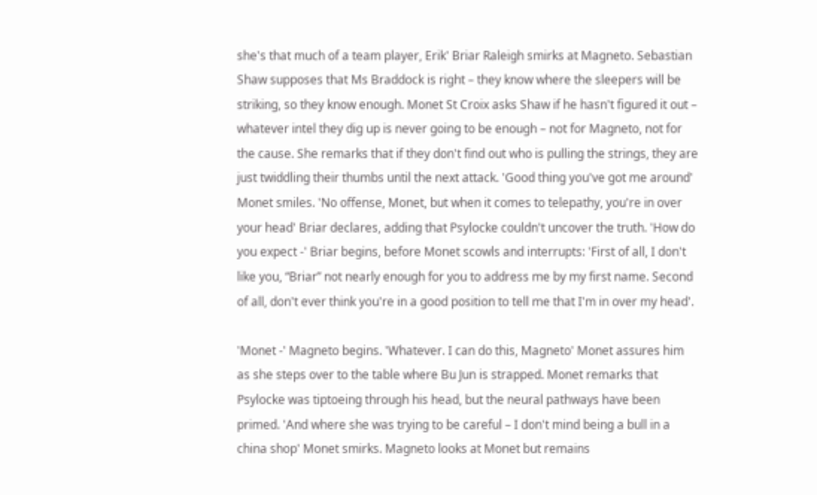she's that much of a team player, Erik' Briar Raleigh smirks at Magneto. Sebastian Shaw supposes that Ms Braddock is right – they know where the sleepers will be striking, so they know enough. Monet St Croix asks Shaw if he hasn't figured it out – whatever intel they dig up is never going to be enough – not for Magneto, not for the cause. She remarks that if they don't find out who is pulling the strings, they are just twiddling their thumbs until the next attack. 'Good thing you've got me around' Monet smiles. 'No offense, Monet, but when it comes to telepathy, you're in over your head' Briar declares, adding that Psylocke couldn't uncover the truth. 'How do you expect -' Briar begins, before Monet scowls and interrupts: 'First of all, I don't like you, “Briar” not nearly enough for you to address me by my first name. Second of all, don't ever think you're in a good position to tell me that I'm in over my head'.

'Monet -' Magneto begins. 'Whatever. I can do this, Magneto' Monet assures him as she steps over to the table where Bu Jun is strapped. Monet remarks that Psylocke was tiptoeing through his head, but the neural pathways have been primed. 'And where she was trying to be careful – I don't mind being a bull in a china shop' Monet smirks. Magneto looks at Monet but remains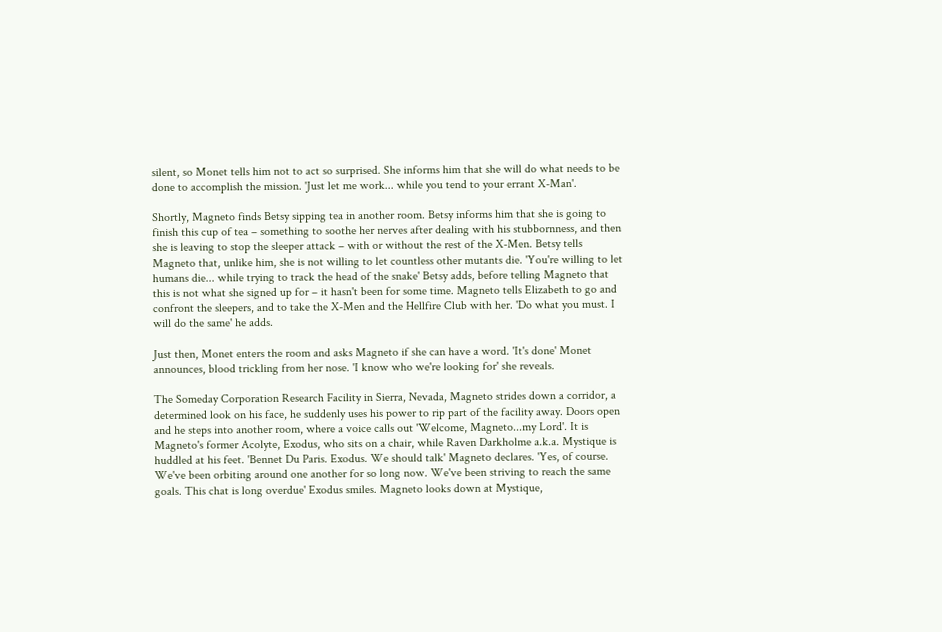silent, so Monet tells him not to act so surprised. She informs him that she will do what needs to be done to accomplish the mission. 'Just let me work... while you tend to your errant X-Man'.

Shortly, Magneto finds Betsy sipping tea in another room. Betsy informs him that she is going to finish this cup of tea – something to soothe her nerves after dealing with his stubbornness, and then she is leaving to stop the sleeper attack – with or without the rest of the X-Men. Betsy tells Magneto that, unlike him, she is not willing to let countless other mutants die. 'You're willing to let humans die... while trying to track the head of the snake' Betsy adds, before telling Magneto that this is not what she signed up for – it hasn't been for some time. Magneto tells Elizabeth to go and confront the sleepers, and to take the X-Men and the Hellfire Club with her. 'Do what you must. I will do the same' he adds.

Just then, Monet enters the room and asks Magneto if she can have a word. 'It's done' Monet announces, blood trickling from her nose. 'I know who we're looking for' she reveals.

The Someday Corporation Research Facility in Sierra, Nevada, Magneto strides down a corridor, a determined look on his face, he suddenly uses his power to rip part of the facility away. Doors open and he steps into another room, where a voice calls out 'Welcome, Magneto...my Lord'. It is Magneto's former Acolyte, Exodus, who sits on a chair, while Raven Darkholme a.k.a. Mystique is huddled at his feet. 'Bennet Du Paris. Exodus. We should talk' Magneto declares. 'Yes, of course. We've been orbiting around one another for so long now. We've been striving to reach the same goals. This chat is long overdue' Exodus smiles. Magneto looks down at Mystique,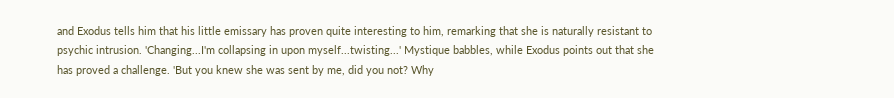and Exodus tells him that his little emissary has proven quite interesting to him, remarking that she is naturally resistant to psychic intrusion. 'Changing...I'm collapsing in upon myself...twisting...' Mystique babbles, while Exodus points out that she has proved a challenge. 'But you knew she was sent by me, did you not? Why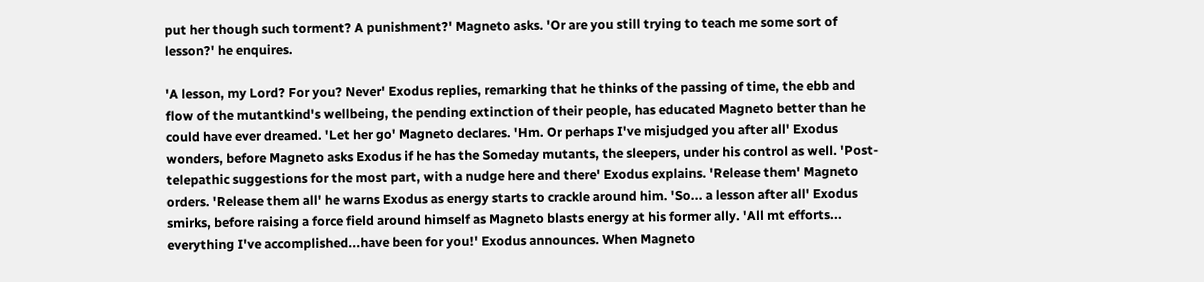put her though such torment? A punishment?' Magneto asks. 'Or are you still trying to teach me some sort of lesson?' he enquires.

'A lesson, my Lord? For you? Never' Exodus replies, remarking that he thinks of the passing of time, the ebb and flow of the mutantkind's wellbeing, the pending extinction of their people, has educated Magneto better than he could have ever dreamed. 'Let her go' Magneto declares. 'Hm. Or perhaps I've misjudged you after all' Exodus wonders, before Magneto asks Exodus if he has the Someday mutants, the sleepers, under his control as well. 'Post-telepathic suggestions for the most part, with a nudge here and there' Exodus explains. 'Release them' Magneto orders. 'Release them all' he warns Exodus as energy starts to crackle around him. 'So... a lesson after all' Exodus smirks, before raising a force field around himself as Magneto blasts energy at his former ally. 'All mt efforts... everything I've accomplished...have been for you!' Exodus announces. When Magneto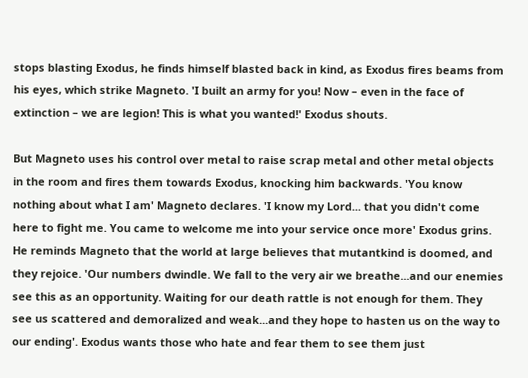stops blasting Exodus, he finds himself blasted back in kind, as Exodus fires beams from his eyes, which strike Magneto. 'I built an army for you! Now – even in the face of extinction – we are legion! This is what you wanted!' Exodus shouts.

But Magneto uses his control over metal to raise scrap metal and other metal objects in the room and fires them towards Exodus, knocking him backwards. 'You know nothing about what I am' Magneto declares. 'I know my Lord... that you didn't come here to fight me. You came to welcome me into your service once more' Exodus grins. He reminds Magneto that the world at large believes that mutantkind is doomed, and they rejoice. 'Our numbers dwindle. We fall to the very air we breathe...and our enemies see this as an opportunity. Waiting for our death rattle is not enough for them. They see us scattered and demoralized and weak...and they hope to hasten us on the way to our ending'. Exodus wants those who hate and fear them to see them just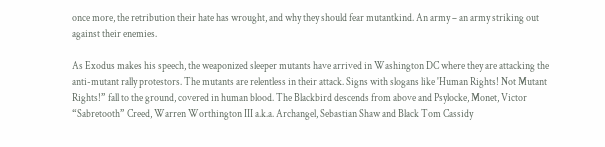once more, the retribution their hate has wrought, and why they should fear mutantkind. An army – an army striking out against their enemies.

As Exodus makes his speech, the weaponized sleeper mutants have arrived in Washington DC where they are attacking the anti-mutant rally protestors. The mutants are relentless in their attack. Signs with slogans like 'Human Rights! Not Mutant Rights!” fall to the ground, covered in human blood. The Blackbird descends from above and Psylocke, Monet, Victor “Sabretooth” Creed, Warren Worthington III a.k.a. Archangel, Sebastian Shaw and Black Tom Cassidy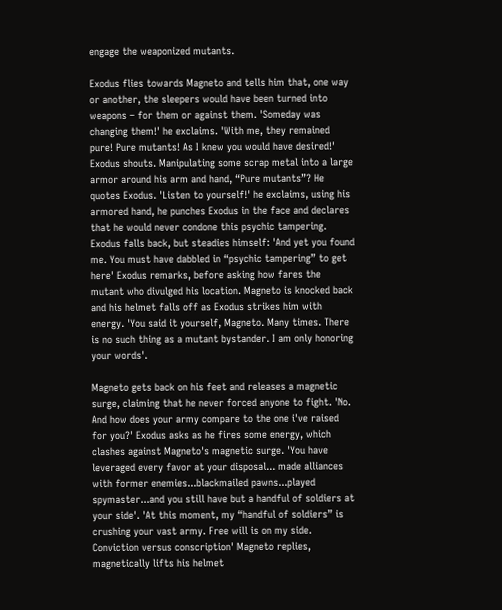engage the weaponized mutants.

Exodus flies towards Magneto and tells him that, one way or another, the sleepers would have been turned into weapons – for them or against them. 'Someday was changing them!' he exclaims. 'With me, they remained pure! Pure mutants! As I knew you would have desired!' Exodus shouts. Manipulating some scrap metal into a large armor around his arm and hand, “Pure mutants”? He quotes Exodus. 'Listen to yourself!' he exclaims, using his armored hand, he punches Exodus in the face and declares that he would never condone this psychic tampering. Exodus falls back, but steadies himself: 'And yet you found me. You must have dabbled in “psychic tampering” to get here' Exodus remarks, before asking how fares the mutant who divulged his location. Magneto is knocked back and his helmet falls off as Exodus strikes him with energy. 'You said it yourself, Magneto. Many times. There is no such thing as a mutant bystander. I am only honoring your words'.

Magneto gets back on his feet and releases a magnetic surge, claiming that he never forced anyone to fight. 'No. And how does your army compare to the one i've raised for you?' Exodus asks as he fires some energy, which clashes against Magneto's magnetic surge. 'You have leveraged every favor at your disposal... made alliances with former enemies...blackmailed pawns...played spymaster...and you still have but a handful of soldiers at your side'. 'At this moment, my “handful of soldiers” is crushing your vast army. Free will is on my side. Conviction versus conscription' Magneto replies, magnetically lifts his helmet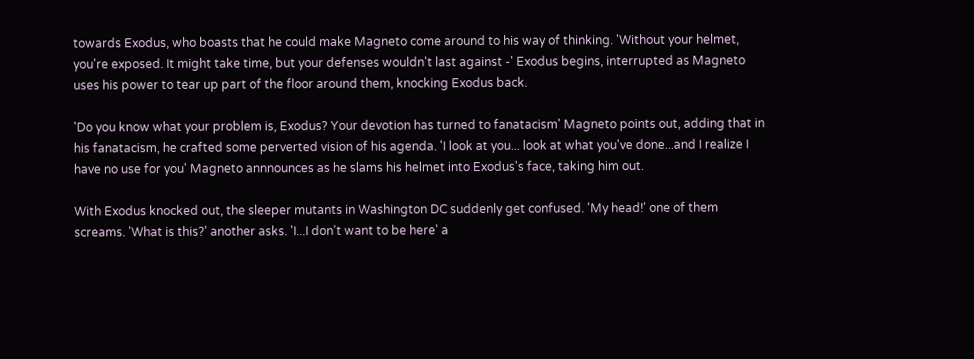towards Exodus, who boasts that he could make Magneto come around to his way of thinking. 'Without your helmet, you're exposed. It might take time, but your defenses wouldn't last against -' Exodus begins, interrupted as Magneto uses his power to tear up part of the floor around them, knocking Exodus back.

'Do you know what your problem is, Exodus? Your devotion has turned to fanatacism' Magneto points out, adding that in his fanatacism, he crafted some perverted vision of his agenda. 'I look at you... look at what you've done...and I realize I have no use for you' Magneto annnounces as he slams his helmet into Exodus's face, taking him out.

With Exodus knocked out, the sleeper mutants in Washington DC suddenly get confused. 'My head!' one of them screams. 'What is this?' another asks. 'I...I don't want to be here' a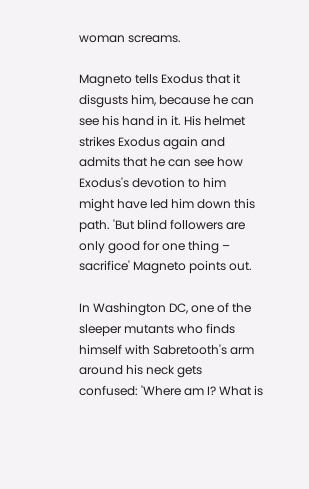woman screams.

Magneto tells Exodus that it disgusts him, because he can see his hand in it. His helmet strikes Exodus again and admits that he can see how Exodus's devotion to him might have led him down this path. 'But blind followers are only good for one thing – sacrifice' Magneto points out.

In Washington DC, one of the sleeper mutants who finds himself with Sabretooth's arm around his neck gets confused: 'Where am I? What is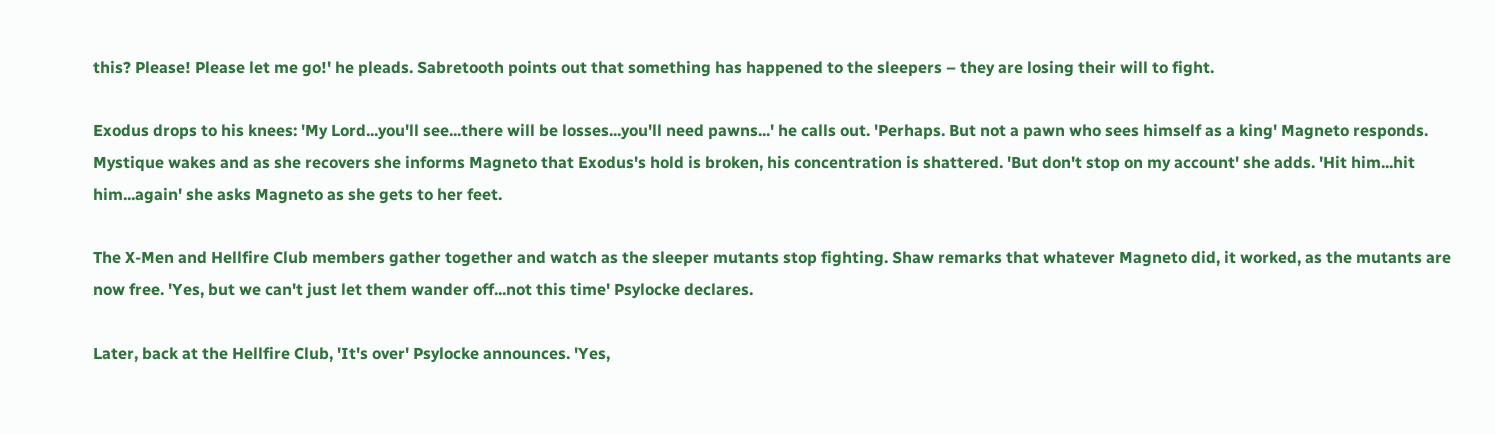this? Please! Please let me go!' he pleads. Sabretooth points out that something has happened to the sleepers – they are losing their will to fight.

Exodus drops to his knees: 'My Lord...you'll see...there will be losses...you'll need pawns...' he calls out. 'Perhaps. But not a pawn who sees himself as a king' Magneto responds. Mystique wakes and as she recovers she informs Magneto that Exodus's hold is broken, his concentration is shattered. 'But don't stop on my account' she adds. 'Hit him...hit him...again' she asks Magneto as she gets to her feet.

The X-Men and Hellfire Club members gather together and watch as the sleeper mutants stop fighting. Shaw remarks that whatever Magneto did, it worked, as the mutants are now free. 'Yes, but we can't just let them wander off...not this time' Psylocke declares.

Later, back at the Hellfire Club, 'It's over' Psylocke announces. 'Yes,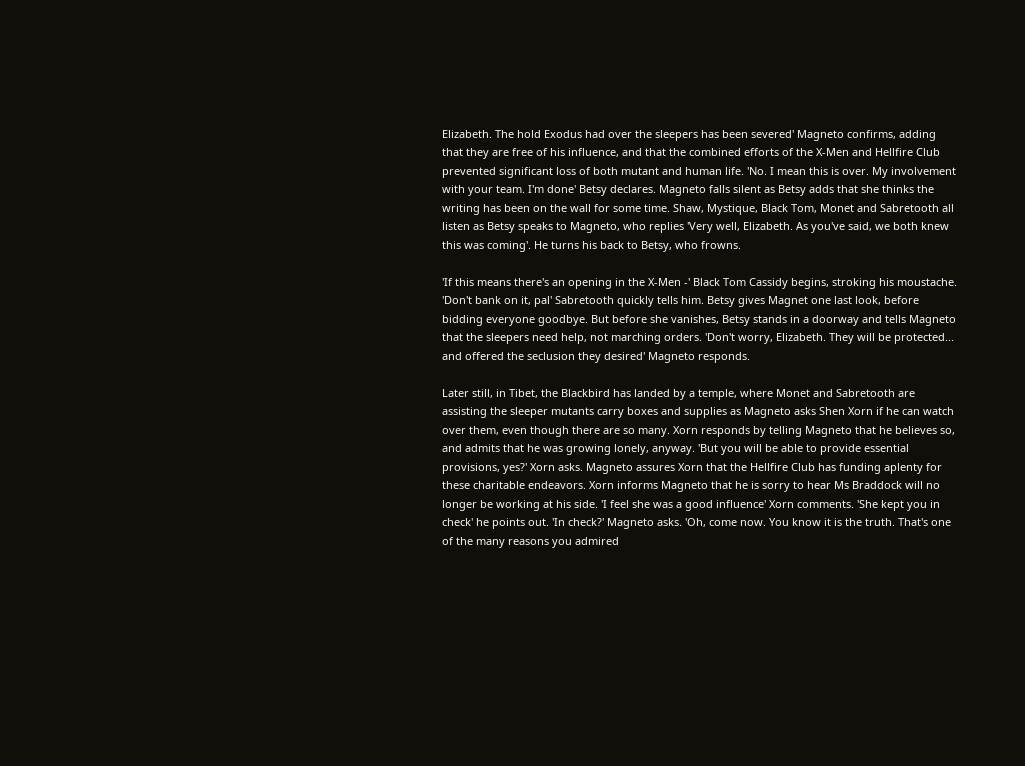Elizabeth. The hold Exodus had over the sleepers has been severed' Magneto confirms, adding that they are free of his influence, and that the combined efforts of the X-Men and Hellfire Club prevented significant loss of both mutant and human life. 'No. I mean this is over. My involvement with your team. I'm done' Betsy declares. Magneto falls silent as Betsy adds that she thinks the writing has been on the wall for some time. Shaw, Mystique, Black Tom, Monet and Sabretooth all listen as Betsy speaks to Magneto, who replies 'Very well, Elizabeth. As you've said, we both knew this was coming'. He turns his back to Betsy, who frowns.

'If this means there's an opening in the X-Men -' Black Tom Cassidy begins, stroking his moustache. 'Don't bank on it, pal' Sabretooth quickly tells him. Betsy gives Magnet one last look, before bidding everyone goodbye. But before she vanishes, Betsy stands in a doorway and tells Magneto that the sleepers need help, not marching orders. 'Don't worry, Elizabeth. They will be protected... and offered the seclusion they desired' Magneto responds.

Later still, in Tibet, the Blackbird has landed by a temple, where Monet and Sabretooth are assisting the sleeper mutants carry boxes and supplies as Magneto asks Shen Xorn if he can watch over them, even though there are so many. Xorn responds by telling Magneto that he believes so, and admits that he was growing lonely, anyway. 'But you will be able to provide essential provisions, yes?' Xorn asks. Magneto assures Xorn that the Hellfire Club has funding aplenty for these charitable endeavors. Xorn informs Magneto that he is sorry to hear Ms Braddock will no longer be working at his side. 'I feel she was a good influence' Xorn comments. 'She kept you in check' he points out. 'In check?' Magneto asks. 'Oh, come now. You know it is the truth. That's one of the many reasons you admired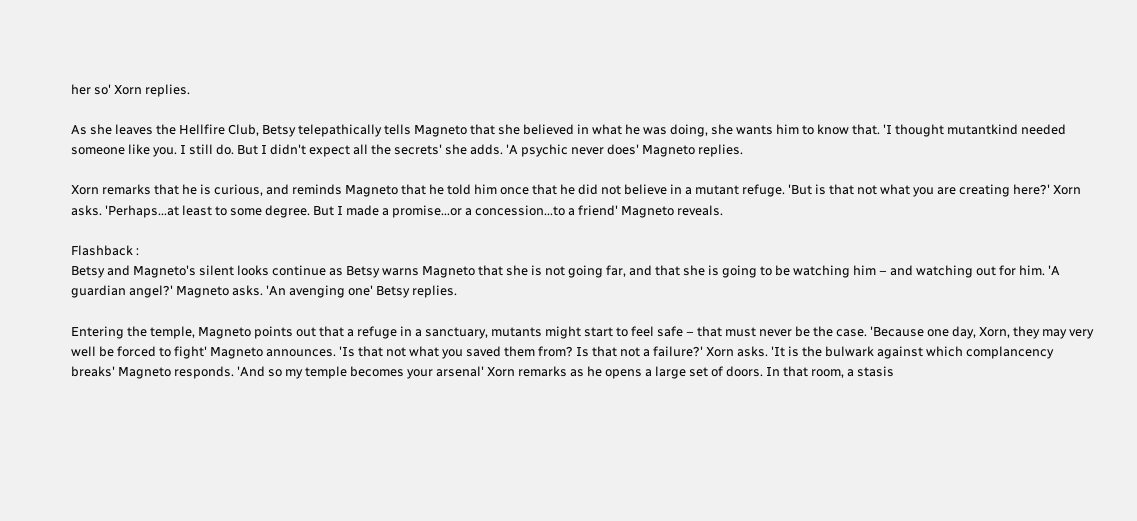her so' Xorn replies.

As she leaves the Hellfire Club, Betsy telepathically tells Magneto that she believed in what he was doing, she wants him to know that. 'I thought mutantkind needed someone like you. I still do. But I didn't expect all the secrets' she adds. 'A psychic never does' Magneto replies.

Xorn remarks that he is curious, and reminds Magneto that he told him once that he did not believe in a mutant refuge. 'But is that not what you are creating here?' Xorn asks. 'Perhaps...at least to some degree. But I made a promise...or a concession...to a friend' Magneto reveals.

Flashback :
Betsy and Magneto's silent looks continue as Betsy warns Magneto that she is not going far, and that she is going to be watching him – and watching out for him. 'A guardian angel?' Magneto asks. 'An avenging one' Betsy replies.

Entering the temple, Magneto points out that a refuge in a sanctuary, mutants might start to feel safe – that must never be the case. 'Because one day, Xorn, they may very well be forced to fight' Magneto announces. 'Is that not what you saved them from? Is that not a failure?' Xorn asks. 'It is the bulwark against which complancency breaks' Magneto responds. 'And so my temple becomes your arsenal' Xorn remarks as he opens a large set of doors. In that room, a stasis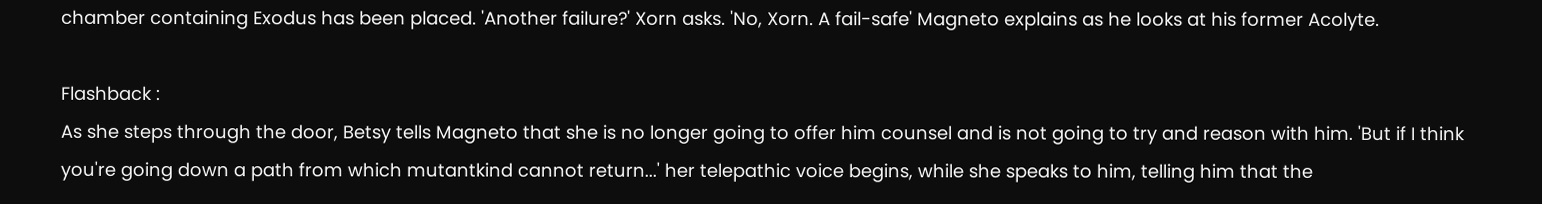chamber containing Exodus has been placed. 'Another failure?' Xorn asks. 'No, Xorn. A fail-safe' Magneto explains as he looks at his former Acolyte.

Flashback :
As she steps through the door, Betsy tells Magneto that she is no longer going to offer him counsel and is not going to try and reason with him. 'But if I think you're going down a path from which mutantkind cannot return...' her telepathic voice begins, while she speaks to him, telling him that the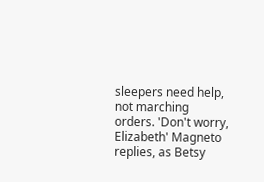sleepers need help, not marching orders. 'Don't worry, Elizabeth' Magneto replies, as Betsy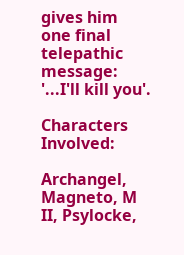gives him one final telepathic message: '...I'll kill you'.

Characters Involved:

Archangel, Magneto, M II, Psylocke,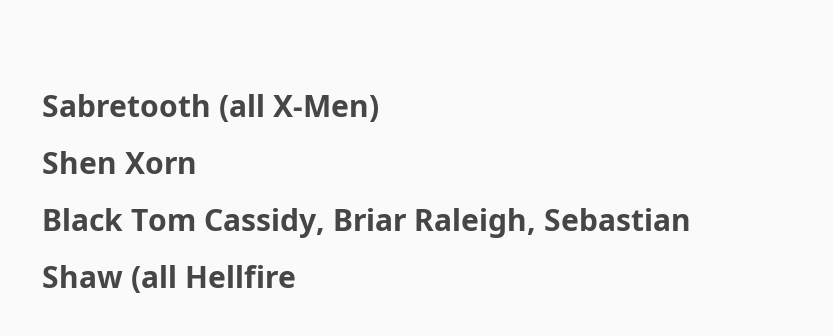Sabretooth (all X-Men)
Shen Xorn
Black Tom Cassidy, Briar Raleigh, Sebastian Shaw (all Hellfire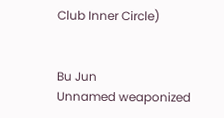Club Inner Circle)


Bu Jun
Unnamed weaponized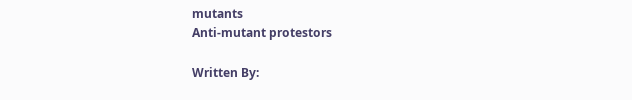mutants
Anti-mutant protestors

Written By: